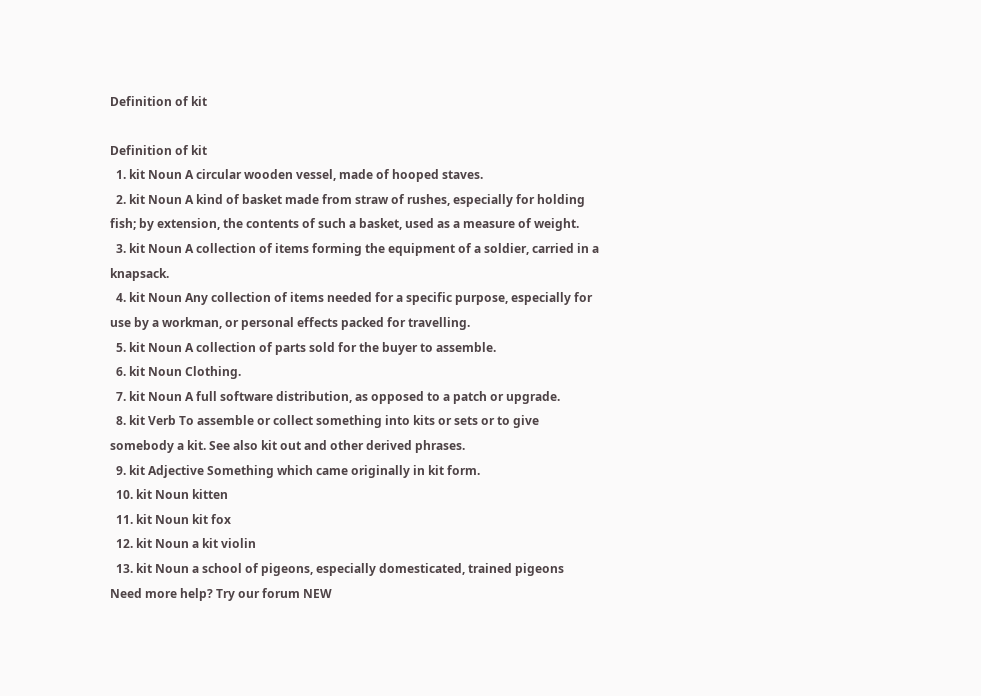Definition of kit

Definition of kit
  1. kit Noun A circular wooden vessel, made of hooped staves.
  2. kit Noun A kind of basket made from straw of rushes, especially for holding fish; by extension, the contents of such a basket, used as a measure of weight.
  3. kit Noun A collection of items forming the equipment of a soldier, carried in a knapsack.
  4. kit Noun Any collection of items needed for a specific purpose, especially for use by a workman, or personal effects packed for travelling.
  5. kit Noun A collection of parts sold for the buyer to assemble.
  6. kit Noun Clothing.
  7. kit Noun A full software distribution, as opposed to a patch or upgrade.
  8. kit Verb To assemble or collect something into kits or sets or to give somebody a kit. See also kit out and other derived phrases.
  9. kit Adjective Something which came originally in kit form.
  10. kit Noun kitten
  11. kit Noun kit fox
  12. kit Noun a kit violin
  13. kit Noun a school of pigeons, especially domesticated, trained pigeons
Need more help? Try our forum NEW